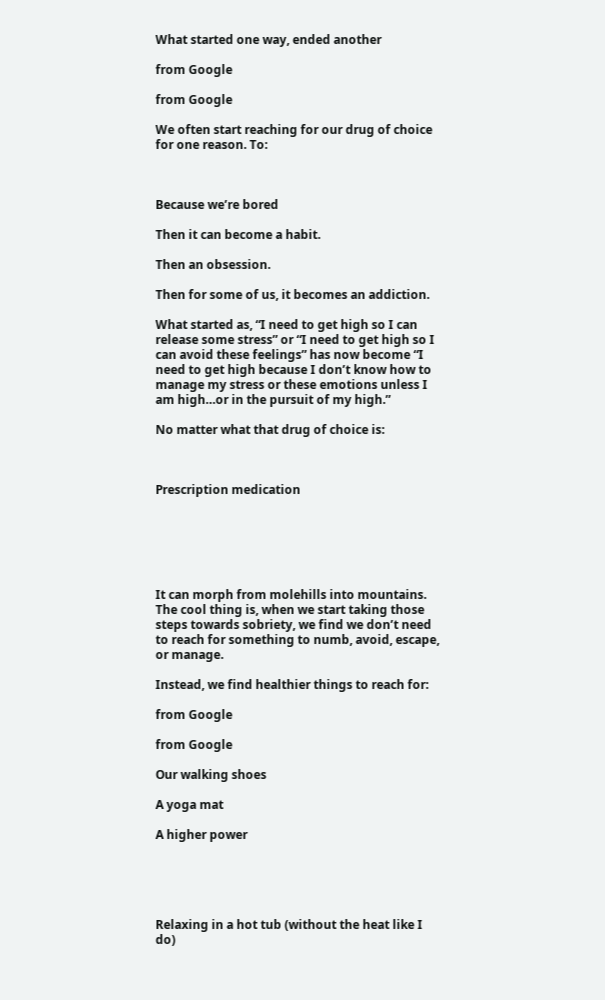What started one way, ended another

from Google

from Google

We often start reaching for our drug of choice for one reason. To:



Because we’re bored

Then it can become a habit.

Then an obsession.

Then for some of us, it becomes an addiction.

What started as, “I need to get high so I can release some stress” or “I need to get high so I can avoid these feelings” has now become “I need to get high because I don’t know how to manage my stress or these emotions unless I am high…or in the pursuit of my high.”

No matter what that drug of choice is:



Prescription medication






It can morph from molehills into mountains. The cool thing is, when we start taking those steps towards sobriety, we find we don’t need to reach for something to numb, avoid, escape, or manage.

Instead, we find healthier things to reach for:

from Google

from Google

Our walking shoes

A yoga mat

A higher power





Relaxing in a hot tub (without the heat like I do)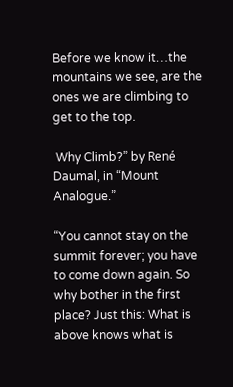Before we know it…the mountains we see, are the ones we are climbing to get to the top.

 Why Climb?” by René Daumal, in “Mount Analogue.”

“You cannot stay on the summit forever; you have to come down again. So why bother in the first place? Just this: What is above knows what is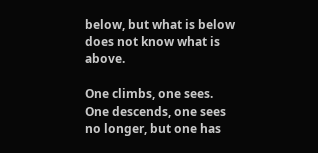below, but what is below does not know what is above.

One climbs, one sees. One descends, one sees no longer, but one has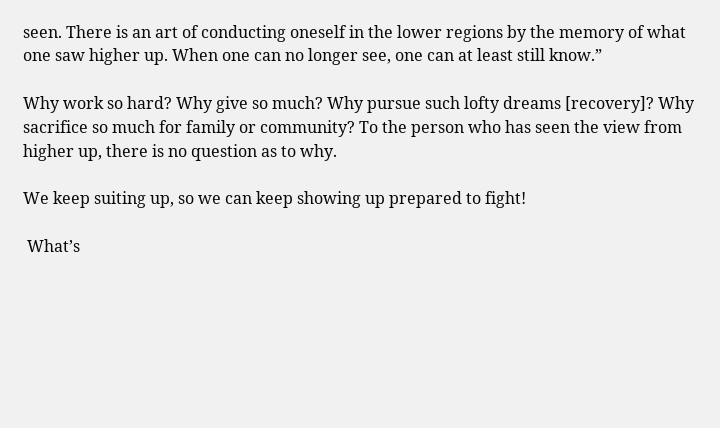seen. There is an art of conducting oneself in the lower regions by the memory of what one saw higher up. When one can no longer see, one can at least still know.”

Why work so hard? Why give so much? Why pursue such lofty dreams [recovery]? Why sacrifice so much for family or community? To the person who has seen the view from higher up, there is no question as to why.

We keep suiting up, so we can keep showing up prepared to fight!

 What’s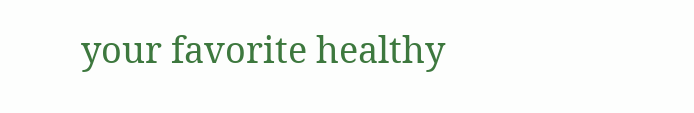your favorite healthy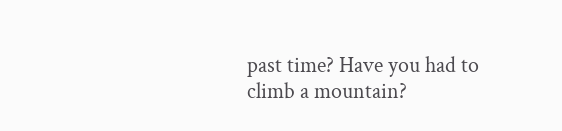past time? Have you had to climb a mountain?